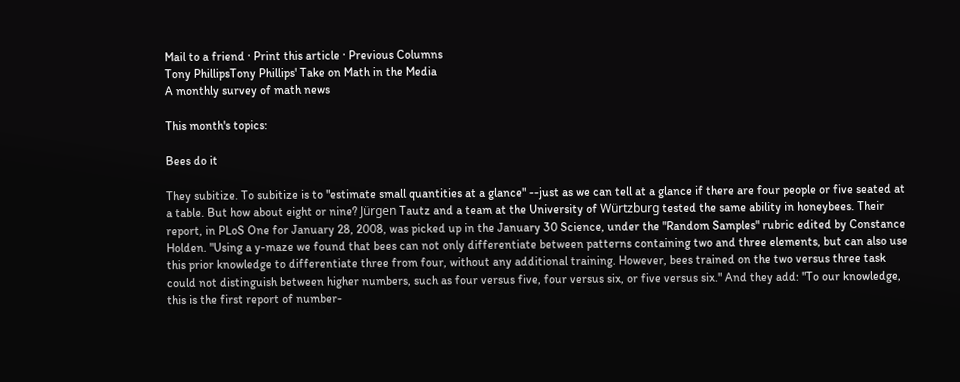Mail to a friend · Print this article · Previous Columns
Tony PhillipsTony Phillips' Take on Math in the Media
A monthly survey of math news

This month's topics:

Bees do it

They subitize. To subitize is to "estimate small quantities at a glance" --just as we can tell at a glance if there are four people or five seated at a table. But how about eight or nine? Jürgen Tautz and a team at the University of Würtzburg tested the same ability in honeybees. Their report, in PLoS One for January 28, 2008, was picked up in the January 30 Science, under the "Random Samples" rubric edited by Constance Holden. "Using a y-maze we found that bees can not only differentiate between patterns containing two and three elements, but can also use this prior knowledge to differentiate three from four, without any additional training. However, bees trained on the two versus three task could not distinguish between higher numbers, such as four versus five, four versus six, or five versus six." And they add: "To our knowledge, this is the first report of number-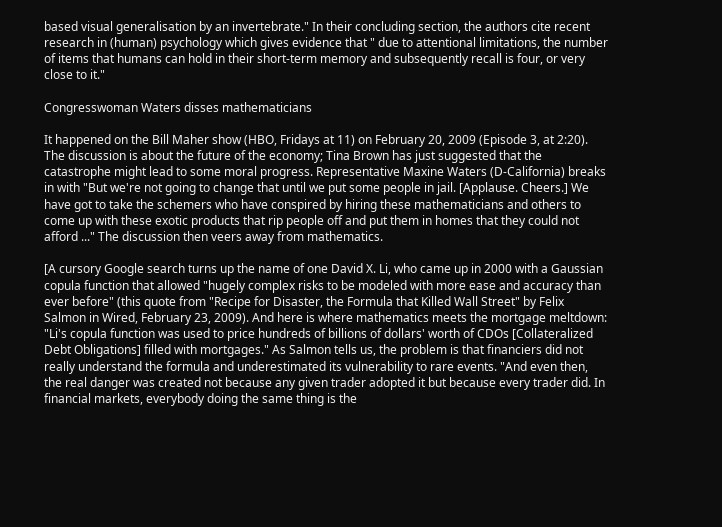based visual generalisation by an invertebrate." In their concluding section, the authors cite recent research in (human) psychology which gives evidence that " due to attentional limitations, the number of items that humans can hold in their short-term memory and subsequently recall is four, or very close to it."

Congresswoman Waters disses mathematicians

It happened on the Bill Maher show (HBO, Fridays at 11) on February 20, 2009 (Episode 3, at 2:20). The discussion is about the future of the economy; Tina Brown has just suggested that the catastrophe might lead to some moral progress. Representative Maxine Waters (D-California) breaks in with "But we're not going to change that until we put some people in jail. [Applause. Cheers.] We have got to take the schemers who have conspired by hiring these mathematicians and others to come up with these exotic products that rip people off and put them in homes that they could not afford ..." The discussion then veers away from mathematics.

[A cursory Google search turns up the name of one David X. Li, who came up in 2000 with a Gaussian copula function that allowed "hugely complex risks to be modeled with more ease and accuracy than ever before" (this quote from "Recipe for Disaster, the Formula that Killed Wall Street" by Felix Salmon in Wired, February 23, 2009). And here is where mathematics meets the mortgage meltdown: "Li's copula function was used to price hundreds of billions of dollars' worth of CDOs [Collateralized Debt Obligations] filled with mortgages." As Salmon tells us, the problem is that financiers did not really understand the formula and underestimated its vulnerability to rare events. "And even then, the real danger was created not because any given trader adopted it but because every trader did. In financial markets, everybody doing the same thing is the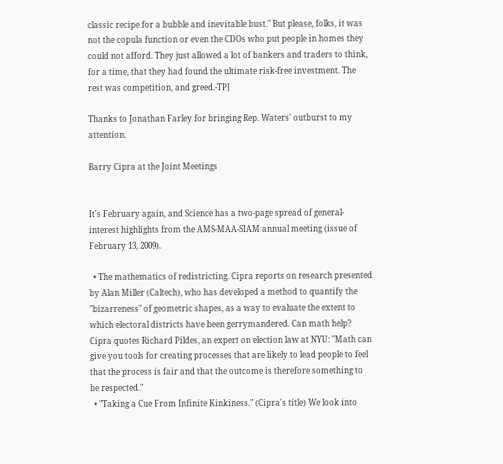classic recipe for a bubble and inevitable bust." But please, folks, it was not the copula function or even the CDOs who put people in homes they could not afford. They just allowed a lot of bankers and traders to think, for a time, that they had found the ultimate risk-free investment. The rest was competition, and greed.-TP]

Thanks to Jonathan Farley for bringing Rep. Waters' outburst to my attention.

Barry Cipra at the Joint Meetings


It's February again, and Science has a two-page spread of general-interest highlights from the AMS-MAA-SIAM annual meeting (issue of February 13, 2009).

  • The mathematics of redistricting. Cipra reports on research presented by Alan Miller (Caltech), who has developed a method to quantify the "bizarreness" of geometric shapes, as a way to evaluate the extent to which electoral districts have been gerrymandered. Can math help? Cipra quotes Richard Pildes, an expert on election law at NYU: "Math can give you tools for creating processes that are likely to lead people to feel that the process is fair and that the outcome is therefore something to be respected."
  • "Taking a Cue From Infinite Kinkiness." (Cipra's title) We look into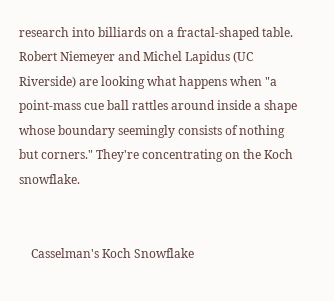research into billiards on a fractal-shaped table. Robert Niemeyer and Michel Lapidus (UC Riverside) are looking what happens when "a point-mass cue ball rattles around inside a shape whose boundary seemingly consists of nothing but corners." They're concentrating on the Koch snowflake.


    Casselman's Koch Snowflake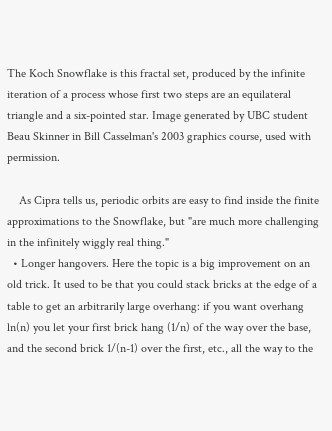The Koch Snowflake is this fractal set, produced by the infinite iteration of a process whose first two steps are an equilateral triangle and a six-pointed star. Image generated by UBC student Beau Skinner in Bill Casselman's 2003 graphics course, used with permission.

    As Cipra tells us, periodic orbits are easy to find inside the finite approximations to the Snowflake, but "are much more challenging in the infinitely wiggly real thing."
  • Longer hangovers. Here the topic is a big improvement on an old trick. It used to be that you could stack bricks at the edge of a table to get an arbitrarily large overhang: if you want overhang ln(n) you let your first brick hang (1/n) of the way over the base, and the second brick 1/(n-1) over the first, etc., all the way to the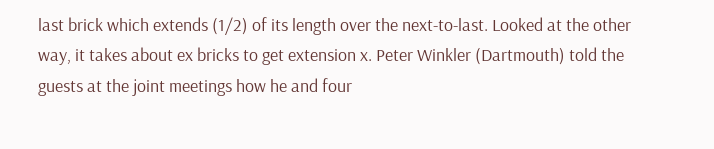last brick which extends (1/2) of its length over the next-to-last. Looked at the other way, it takes about ex bricks to get extension x. Peter Winkler (Dartmouth) told the guests at the joint meetings how he and four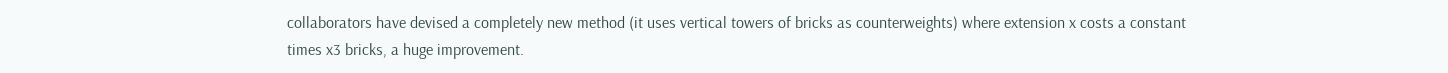collaborators have devised a completely new method (it uses vertical towers of bricks as counterweights) where extension x costs a constant times x3 bricks, a huge improvement.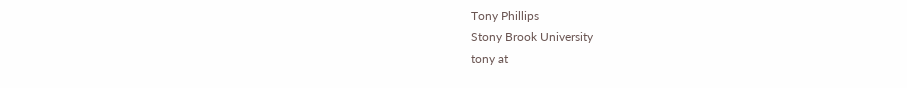Tony Phillips
Stony Brook University
tony at